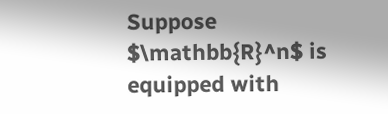Suppose $\mathbb{R}^n$ is equipped with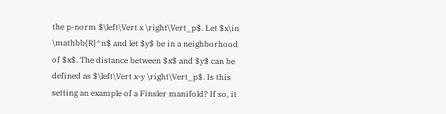the p-norm $\left\Vert x \right\Vert_p$. Let $x\in \mathbb{R}^n$ and let $y$ be in a neighborhood of $x$. The distance between $x$ and $y$ can be defined as $\left\Vert x-y \right\Vert_p$. Is this setting an example of a Finsler manifold? If so, it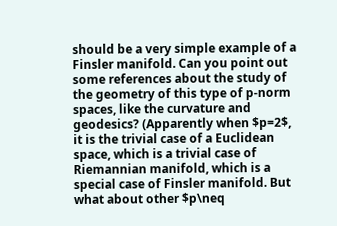should be a very simple example of a Finsler manifold. Can you point out some references about the study of the geometry of this type of p-norm spaces, like the curvature and geodesics? (Apparently when $p=2$, it is the trivial case of a Euclidean space, which is a trivial case of Riemannian manifold, which is a special case of Finsler manifold. But what about other $p\neq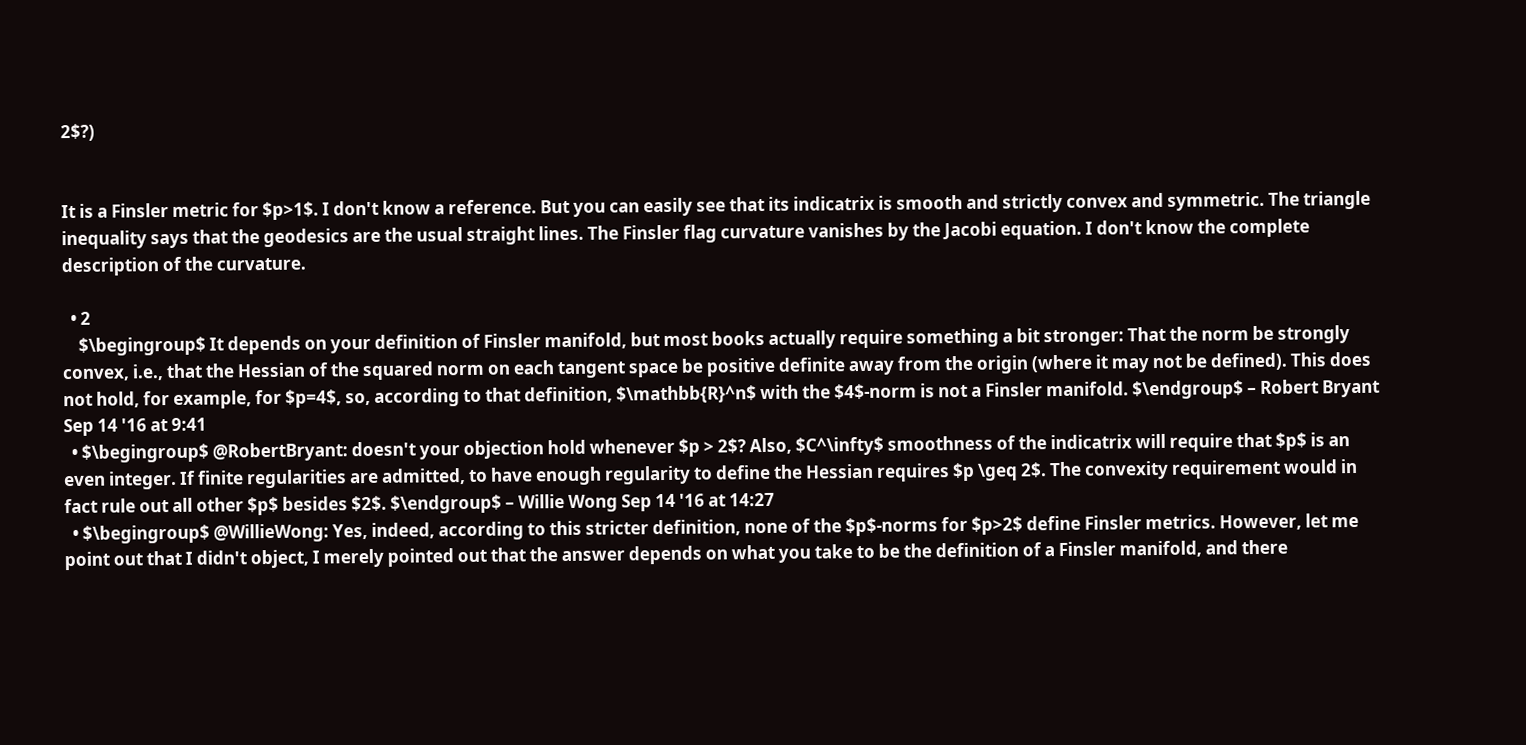2$?)


It is a Finsler metric for $p>1$. I don't know a reference. But you can easily see that its indicatrix is smooth and strictly convex and symmetric. The triangle inequality says that the geodesics are the usual straight lines. The Finsler flag curvature vanishes by the Jacobi equation. I don't know the complete description of the curvature.

  • 2
    $\begingroup$ It depends on your definition of Finsler manifold, but most books actually require something a bit stronger: That the norm be strongly convex, i.e., that the Hessian of the squared norm on each tangent space be positive definite away from the origin (where it may not be defined). This does not hold, for example, for $p=4$, so, according to that definition, $\mathbb{R}^n$ with the $4$-norm is not a Finsler manifold. $\endgroup$ – Robert Bryant Sep 14 '16 at 9:41
  • $\begingroup$ @RobertBryant: doesn't your objection hold whenever $p > 2$? Also, $C^\infty$ smoothness of the indicatrix will require that $p$ is an even integer. If finite regularities are admitted, to have enough regularity to define the Hessian requires $p \geq 2$. The convexity requirement would in fact rule out all other $p$ besides $2$. $\endgroup$ – Willie Wong Sep 14 '16 at 14:27
  • $\begingroup$ @WillieWong: Yes, indeed, according to this stricter definition, none of the $p$-norms for $p>2$ define Finsler metrics. However, let me point out that I didn't object, I merely pointed out that the answer depends on what you take to be the definition of a Finsler manifold, and there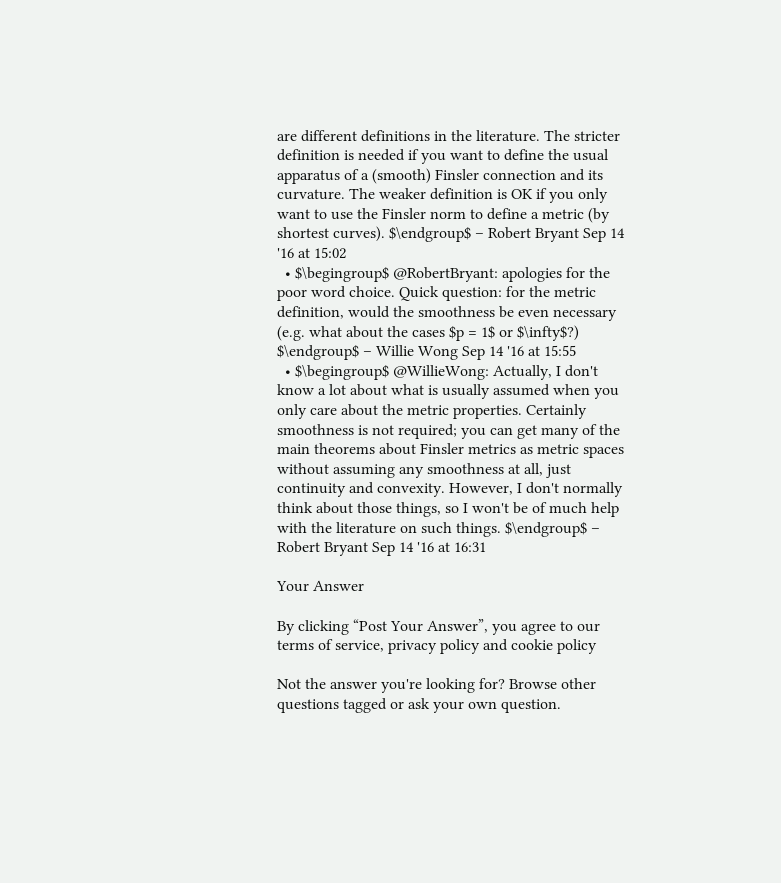are different definitions in the literature. The stricter definition is needed if you want to define the usual apparatus of a (smooth) Finsler connection and its curvature. The weaker definition is OK if you only want to use the Finsler norm to define a metric (by shortest curves). $\endgroup$ – Robert Bryant Sep 14 '16 at 15:02
  • $\begingroup$ @RobertBryant: apologies for the poor word choice. Quick question: for the metric definition, would the smoothness be even necessary (e.g. what about the cases $p = 1$ or $\infty$?) $\endgroup$ – Willie Wong Sep 14 '16 at 15:55
  • $\begingroup$ @WillieWong: Actually, I don't know a lot about what is usually assumed when you only care about the metric properties. Certainly smoothness is not required; you can get many of the main theorems about Finsler metrics as metric spaces without assuming any smoothness at all, just continuity and convexity. However, I don't normally think about those things, so I won't be of much help with the literature on such things. $\endgroup$ – Robert Bryant Sep 14 '16 at 16:31

Your Answer

By clicking “Post Your Answer”, you agree to our terms of service, privacy policy and cookie policy

Not the answer you're looking for? Browse other questions tagged or ask your own question.